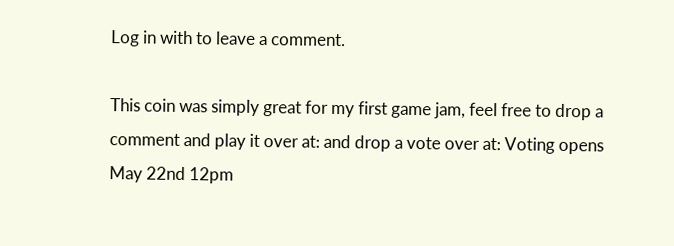Log in with to leave a comment.

This coin was simply great for my first game jam, feel free to drop a comment and play it over at: and drop a vote over at: Voting opens May 22nd 12pm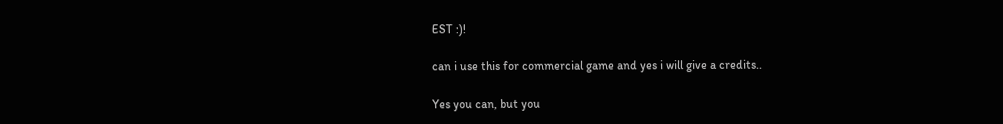EST :)!

can i use this for commercial game and yes i will give a credits..

Yes you can, but you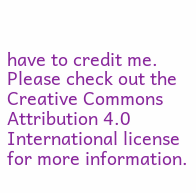have to credit me. Please check out the Creative Commons Attribution 4.0 International license for more information.